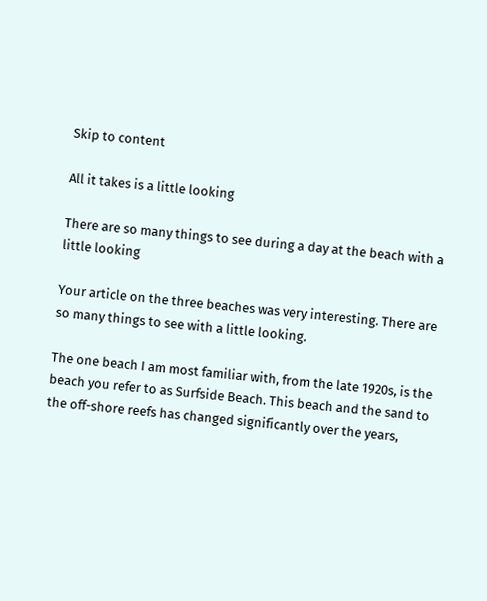Skip to content

All it takes is a little looking

There are so many things to see during a day at the beach with a little looking

Your article on the three beaches was very interesting. There are so many things to see with a little looking.

The one beach I am most familiar with, from the late 1920s, is the beach you refer to as Surfside Beach. This beach and the sand to the off-shore reefs has changed significantly over the years,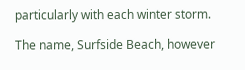particularly with each winter storm.

The name, Surfside Beach, however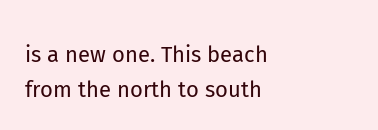is a new one. This beach from the north to south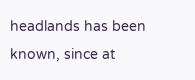headlands has been known, since at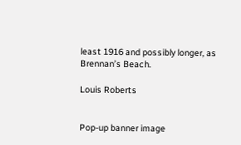least 1916 and possibly longer, as Brennan’s Beach.

Louis Roberts


Pop-up banner image